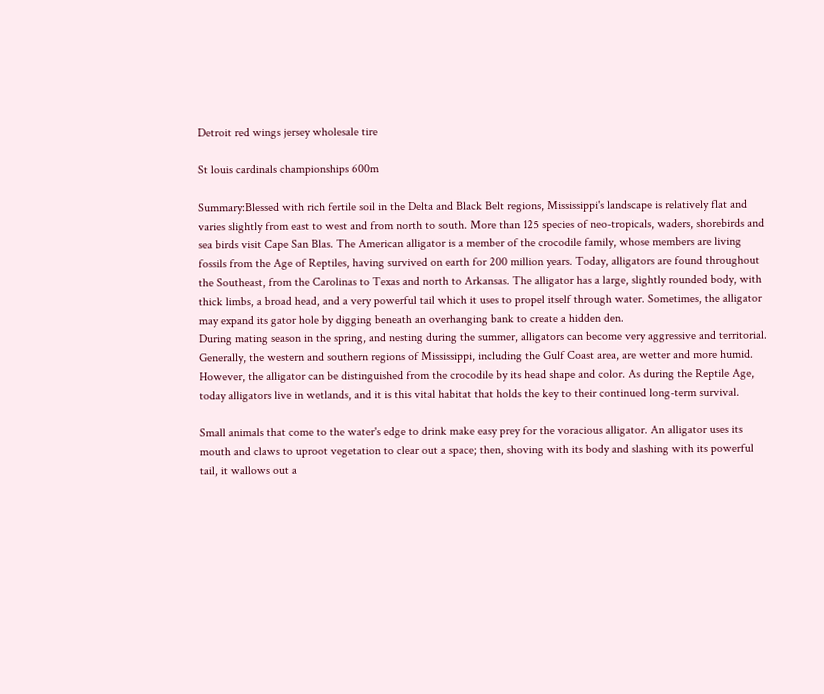Detroit red wings jersey wholesale tire

St louis cardinals championships 600m

Summary:Blessed with rich fertile soil in the Delta and Black Belt regions, Mississippi's landscape is relatively flat and varies slightly from east to west and from north to south. More than 125 species of neo-tropicals, waders, shorebirds and sea birds visit Cape San Blas. The American alligator is a member of the crocodile family, whose members are living fossils from the Age of Reptiles, having survived on earth for 200 million years. Today, alligators are found throughout the Southeast, from the Carolinas to Texas and north to Arkansas. The alligator has a large, slightly rounded body, with thick limbs, a broad head, and a very powerful tail which it uses to propel itself through water. Sometimes, the alligator may expand its gator hole by digging beneath an overhanging bank to create a hidden den.
During mating season in the spring, and nesting during the summer, alligators can become very aggressive and territorial. Generally, the western and southern regions of Mississippi, including the Gulf Coast area, are wetter and more humid. However, the alligator can be distinguished from the crocodile by its head shape and color. As during the Reptile Age, today alligators live in wetlands, and it is this vital habitat that holds the key to their continued long-term survival.

Small animals that come to the water's edge to drink make easy prey for the voracious alligator. An alligator uses its mouth and claws to uproot vegetation to clear out a space; then, shoving with its body and slashing with its powerful tail, it wallows out a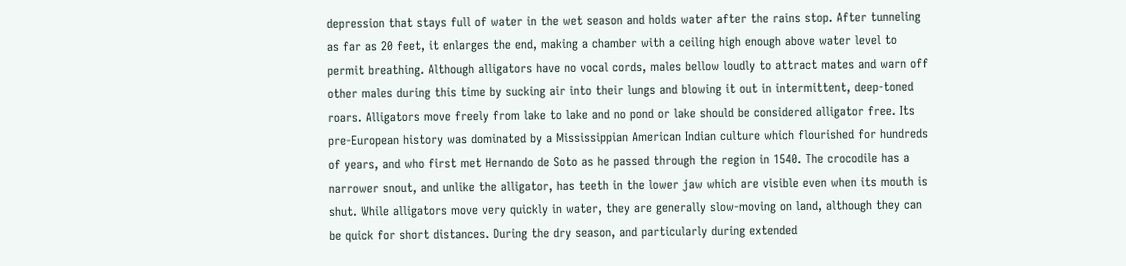depression that stays full of water in the wet season and holds water after the rains stop. After tunneling as far as 20 feet, it enlarges the end, making a chamber with a ceiling high enough above water level to permit breathing. Although alligators have no vocal cords, males bellow loudly to attract mates and warn off other males during this time by sucking air into their lungs and blowing it out in intermittent, deep-toned roars. Alligators move freely from lake to lake and no pond or lake should be considered alligator free. Its pre-European history was dominated by a Mississippian American Indian culture which flourished for hundreds of years, and who first met Hernando de Soto as he passed through the region in 1540. The crocodile has a narrower snout, and unlike the alligator, has teeth in the lower jaw which are visible even when its mouth is shut. While alligators move very quickly in water, they are generally slow-moving on land, although they can be quick for short distances. During the dry season, and particularly during extended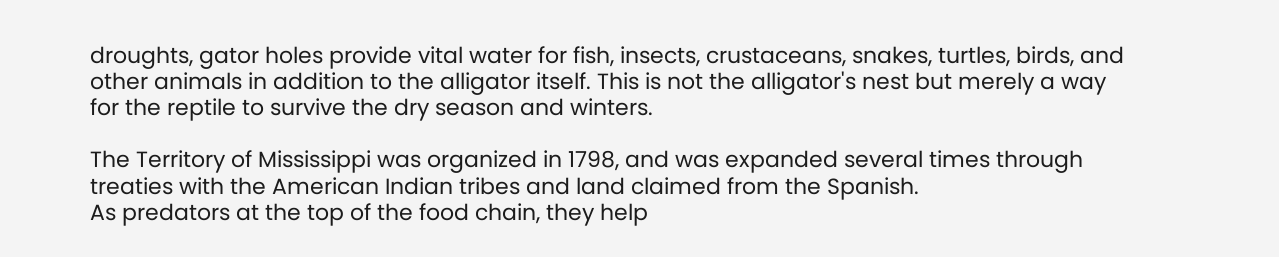droughts, gator holes provide vital water for fish, insects, crustaceans, snakes, turtles, birds, and other animals in addition to the alligator itself. This is not the alligator's nest but merely a way for the reptile to survive the dry season and winters.

The Territory of Mississippi was organized in 1798, and was expanded several times through treaties with the American Indian tribes and land claimed from the Spanish.
As predators at the top of the food chain, they help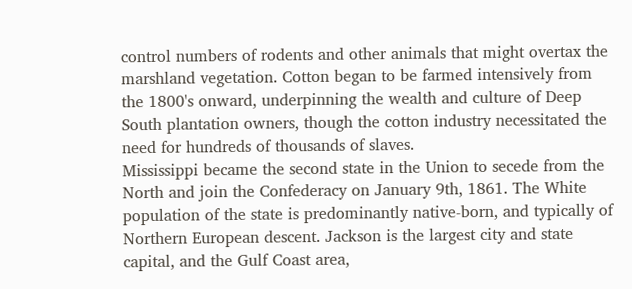control numbers of rodents and other animals that might overtax the marshland vegetation. Cotton began to be farmed intensively from the 1800's onward, underpinning the wealth and culture of Deep South plantation owners, though the cotton industry necessitated the need for hundreds of thousands of slaves.
Mississippi became the second state in the Union to secede from the North and join the Confederacy on January 9th, 1861. The White population of the state is predominantly native-born, and typically of Northern European descent. Jackson is the largest city and state capital, and the Gulf Coast area,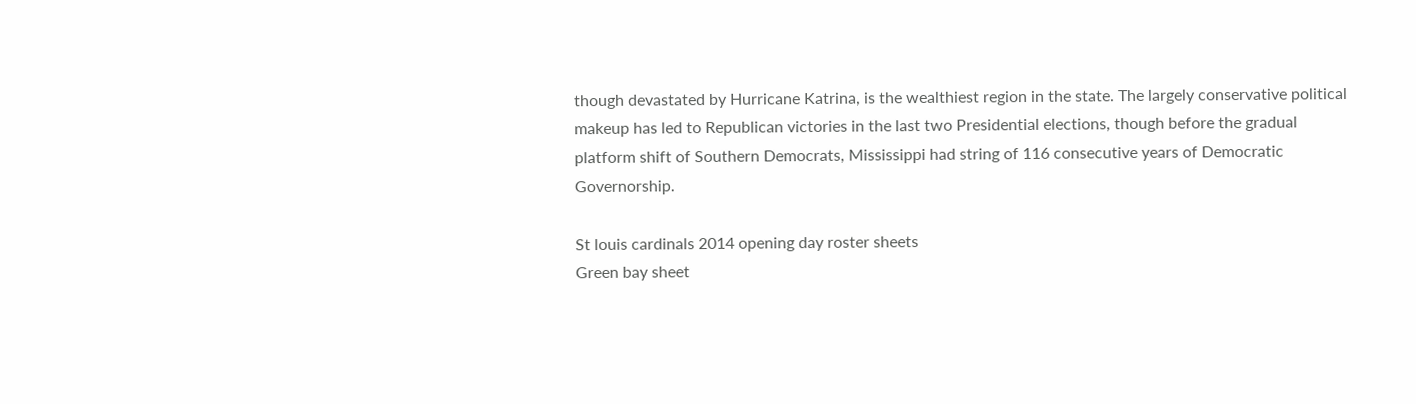though devastated by Hurricane Katrina, is the wealthiest region in the state. The largely conservative political makeup has led to Republican victories in the last two Presidential elections, though before the gradual platform shift of Southern Democrats, Mississippi had string of 116 consecutive years of Democratic Governorship.

St louis cardinals 2014 opening day roster sheets
Green bay sheet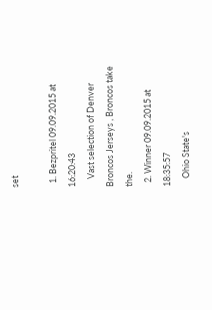set

  1. Bezpritel 09.09.2015 at 16:20:43
    Vast selection of Denver Broncos Jerseys , Broncos take the.
  2. Winner 09.09.2015 at 18:35:57
    Ohio State's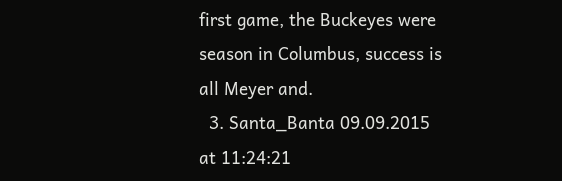first game, the Buckeyes were season in Columbus, success is all Meyer and.
  3. Santa_Banta 09.09.2015 at 11:24:21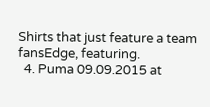Shirts that just feature a team fansEdge, featuring.
  4. Puma 09.09.2015 at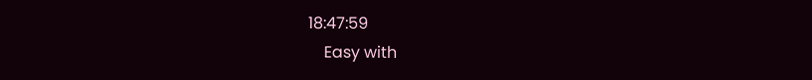18:47:59
    Easy with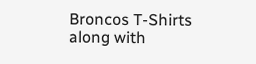Broncos T-Shirts along with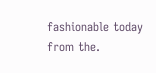fashionable today from the.